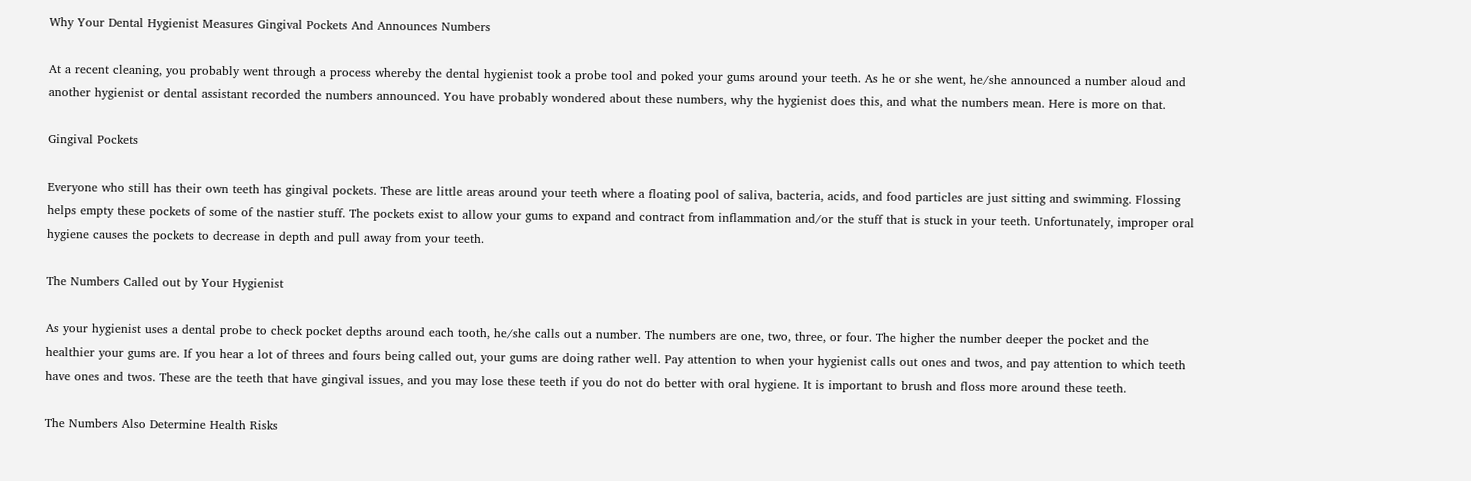Why Your Dental Hygienist Measures Gingival Pockets And Announces Numbers

At a recent cleaning, you probably went through a process whereby the dental hygienist took a probe tool and poked your gums around your teeth. As he or she went, he/she announced a number aloud and another hygienist or dental assistant recorded the numbers announced. You have probably wondered about these numbers, why the hygienist does this, and what the numbers mean. Here is more on that.

Gingival Pockets

Everyone who still has their own teeth has gingival pockets. These are little areas around your teeth where a floating pool of saliva, bacteria, acids, and food particles are just sitting and swimming. Flossing helps empty these pockets of some of the nastier stuff. The pockets exist to allow your gums to expand and contract from inflammation and/or the stuff that is stuck in your teeth. Unfortunately, improper oral hygiene causes the pockets to decrease in depth and pull away from your teeth.

The Numbers Called out by Your Hygienist

As your hygienist uses a dental probe to check pocket depths around each tooth, he/she calls out a number. The numbers are one, two, three, or four. The higher the number deeper the pocket and the healthier your gums are. If you hear a lot of threes and fours being called out, your gums are doing rather well. Pay attention to when your hygienist calls out ones and twos, and pay attention to which teeth have ones and twos. These are the teeth that have gingival issues, and you may lose these teeth if you do not do better with oral hygiene. It is important to brush and floss more around these teeth.

The Numbers Also Determine Health Risks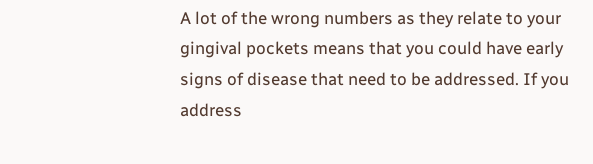A lot of the wrong numbers as they relate to your gingival pockets means that you could have early signs of disease that need to be addressed. If you address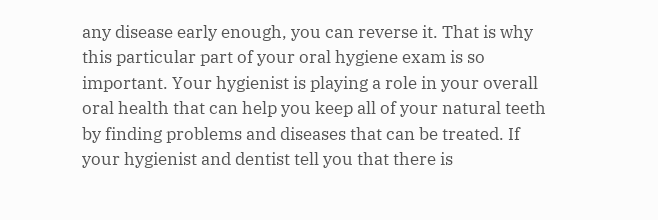any disease early enough, you can reverse it. That is why this particular part of your oral hygiene exam is so important. Your hygienist is playing a role in your overall oral health that can help you keep all of your natural teeth by finding problems and diseases that can be treated. If your hygienist and dentist tell you that there is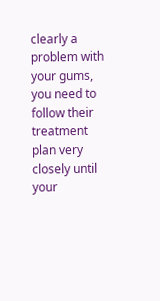clearly a problem with your gums, you need to follow their treatment plan very closely until your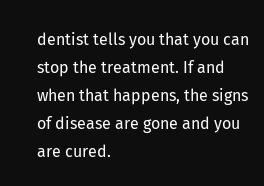dentist tells you that you can stop the treatment. If and when that happens, the signs of disease are gone and you are cured.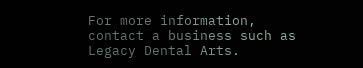For more information, contact a business such as Legacy Dental Arts.